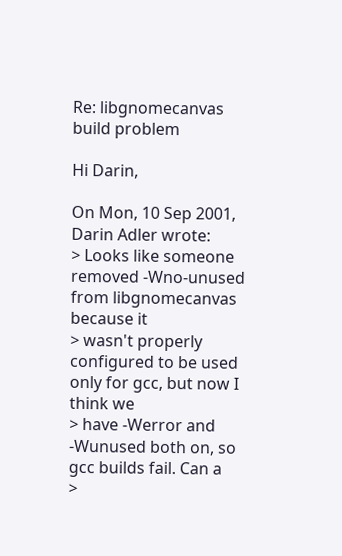Re: libgnomecanvas build problem

Hi Darin,

On Mon, 10 Sep 2001, Darin Adler wrote:
> Looks like someone removed -Wno-unused from libgnomecanvas because it
> wasn't properly configured to be used only for gcc, but now I think we
> have -Werror and -Wunused both on, so gcc builds fail. Can a
>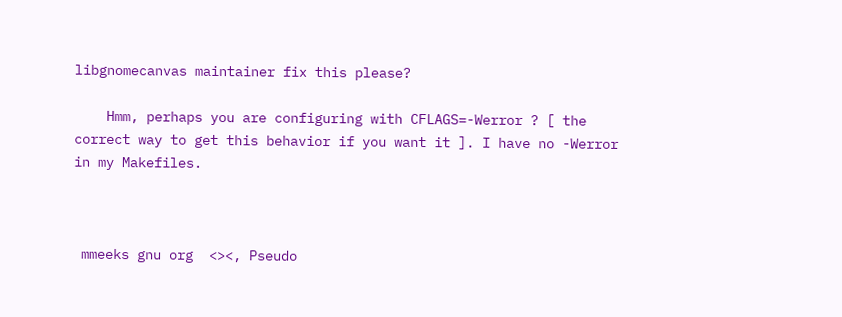libgnomecanvas maintainer fix this please?

    Hmm, perhaps you are configuring with CFLAGS=-Werror ? [ the
correct way to get this behavior if you want it ]. I have no -Werror
in my Makefiles.



 mmeeks gnu org  <><, Pseudo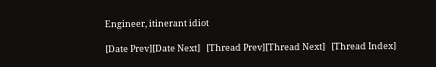Engineer, itinerant idiot

[Date Prev][Date Next]   [Thread Prev][Thread Next]   [Thread Index]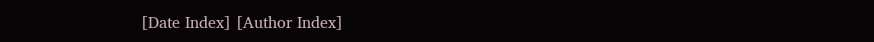[Date Index] [Author Index]